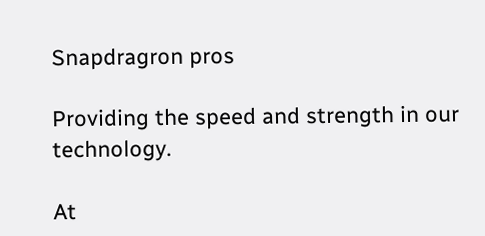Snapdragron pros

Providing the speed and strength in our technology.

At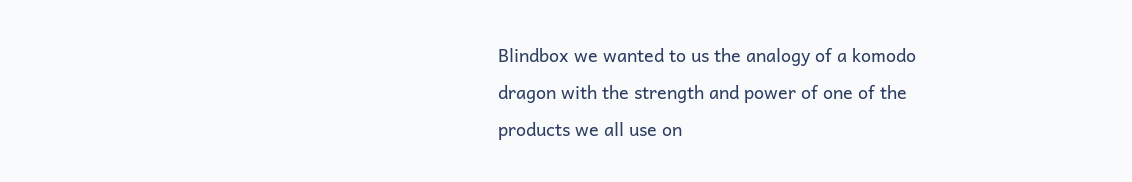Blindbox we wanted to us the analogy of a komodo dragon with the strength and power of one of the products we all use on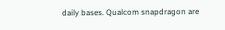daily bases. Qualcom snapdragon are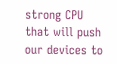strong CPU that will push our devices to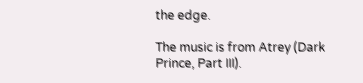the edge.

The music is from Atrey (Dark Prince, Part III).